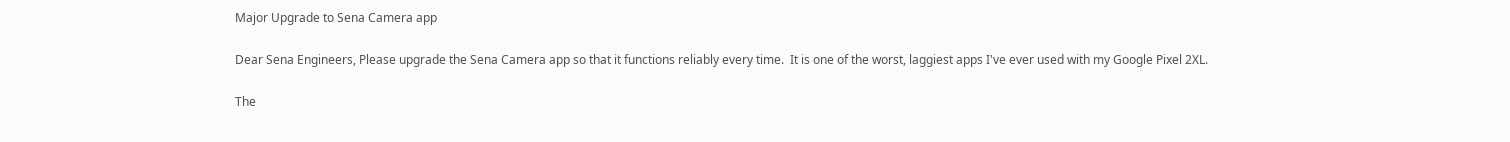Major Upgrade to Sena Camera app

Dear Sena Engineers, Please upgrade the Sena Camera app so that it functions reliably every time.  It is one of the worst, laggiest apps I've ever used with my Google Pixel 2XL.

The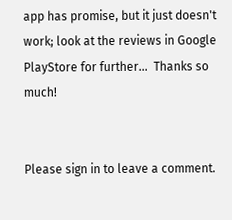app has promise, but it just doesn't work; look at the reviews in Google PlayStore for further...  Thanks so much!


Please sign in to leave a comment.